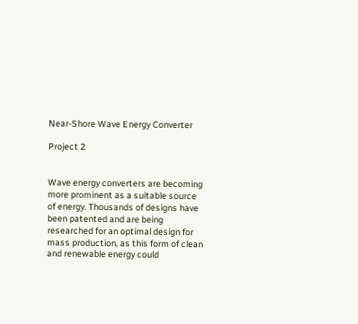Near-Shore Wave Energy Converter

Project 2


Wave energy converters are becoming more prominent as a suitable source of energy. Thousands of designs have been patented and are being researched for an optimal design for mass production, as this form of clean and renewable energy could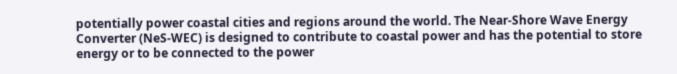potentially power coastal cities and regions around the world. The Near-Shore Wave Energy Converter (NeS-WEC) is designed to contribute to coastal power and has the potential to store energy or to be connected to the power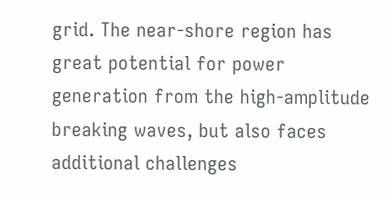grid. The near-shore region has great potential for power generation from the high-amplitude breaking waves, but also faces additional challenges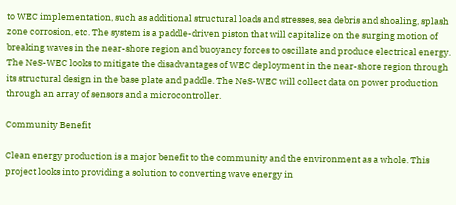to WEC implementation, such as additional structural loads and stresses, sea debris and shoaling, splash zone corrosion, etc. The system is a paddle-driven piston that will capitalize on the surging motion of breaking waves in the near-shore region and buoyancy forces to oscillate and produce electrical energy. The NeS-WEC looks to mitigate the disadvantages of WEC deployment in the near-shore region through its structural design in the base plate and paddle. The NeS-WEC will collect data on power production through an array of sensors and a microcontroller.

Community Benefit

Clean energy production is a major benefit to the community and the environment as a whole. This project looks into providing a solution to converting wave energy in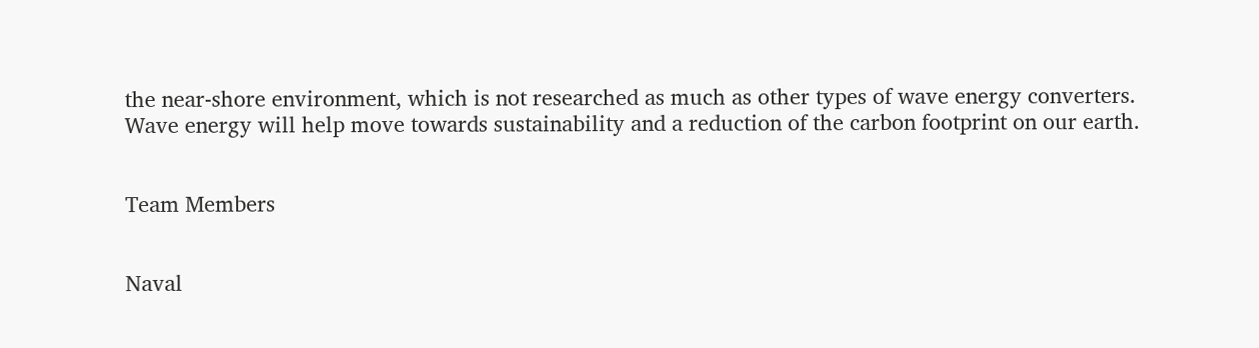the near-shore environment, which is not researched as much as other types of wave energy converters. Wave energy will help move towards sustainability and a reduction of the carbon footprint on our earth.


Team Members


Naval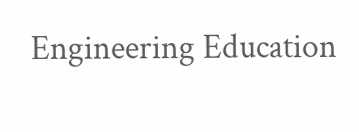Engineering Education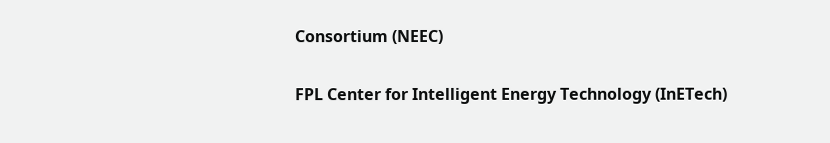Consortium (NEEC)

FPL Center for Intelligent Energy Technology (InETech)